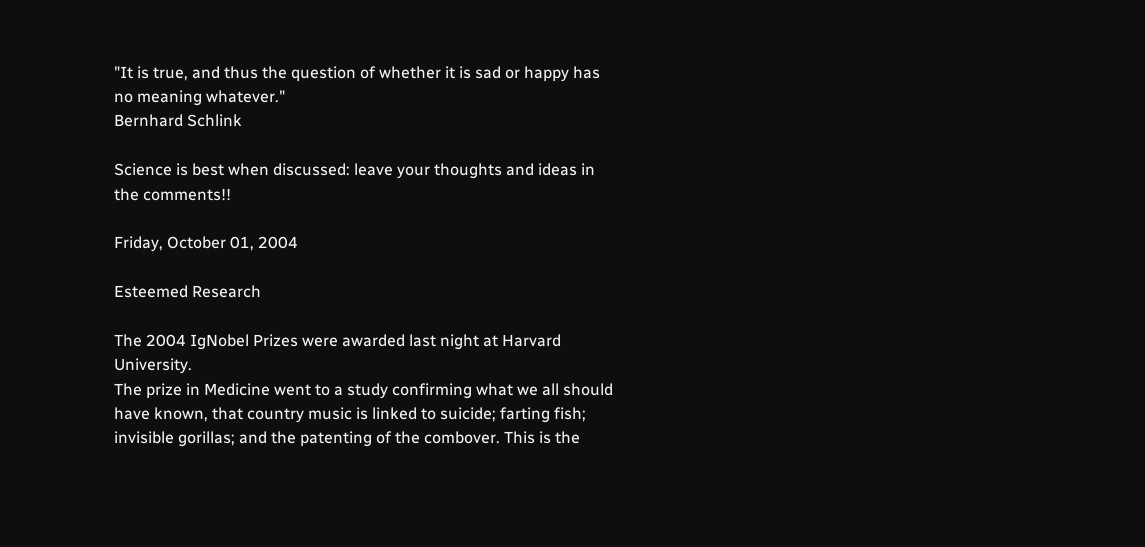"It is true, and thus the question of whether it is sad or happy has no meaning whatever."
Bernhard Schlink

Science is best when discussed: leave your thoughts and ideas in the comments!!

Friday, October 01, 2004

Esteemed Research

The 2004 IgNobel Prizes were awarded last night at Harvard University.
The prize in Medicine went to a study confirming what we all should have known, that country music is linked to suicide; farting fish; invisible gorillas; and the patenting of the combover. This is the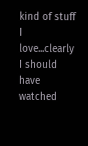kind of stuff I love...clearly I should have watched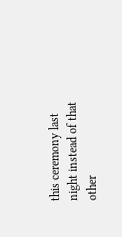this ceremony last night instead of that other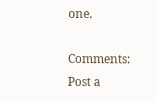one.

Comments: Post a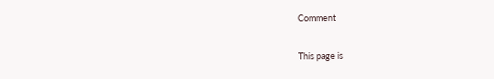Comment

This page is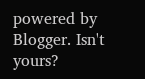powered by Blogger. Isn't yours?